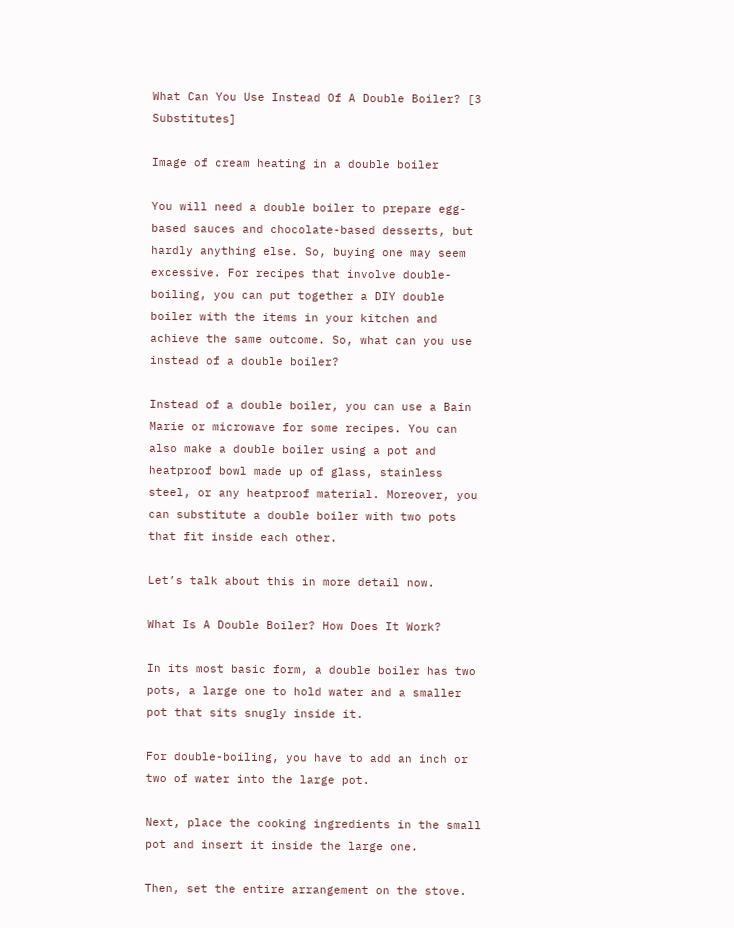What Can You Use Instead Of A Double Boiler? [3 Substitutes]

Image of cream heating in a double boiler

You will need a double boiler to prepare egg-based sauces and chocolate-based desserts, but hardly anything else. So, buying one may seem excessive. For recipes that involve double-boiling, you can put together a DIY double boiler with the items in your kitchen and achieve the same outcome. So, what can you use instead of a double boiler?

Instead of a double boiler, you can use a Bain Marie or microwave for some recipes. You can also make a double boiler using a pot and heatproof bowl made up of glass, stainless steel, or any heatproof material. Moreover, you can substitute a double boiler with two pots that fit inside each other.

Let’s talk about this in more detail now.

What Is A Double Boiler? How Does It Work?

In its most basic form, a double boiler has two pots, a large one to hold water and a smaller pot that sits snugly inside it.

For double-boiling, you have to add an inch or two of water into the large pot.

Next, place the cooking ingredients in the small pot and insert it inside the large one.

Then, set the entire arrangement on the stove.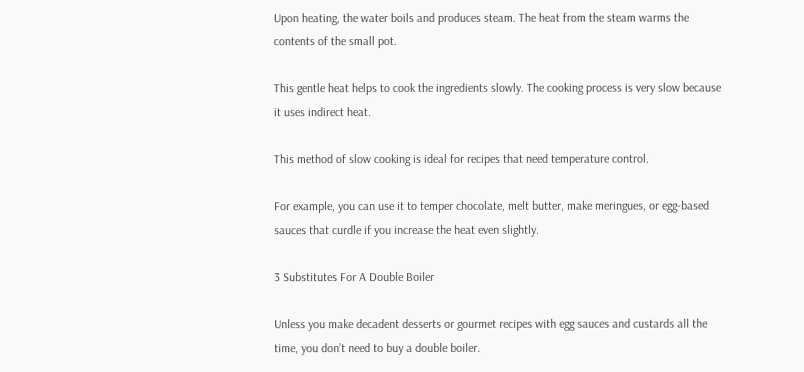Upon heating, the water boils and produces steam. The heat from the steam warms the contents of the small pot.

This gentle heat helps to cook the ingredients slowly. The cooking process is very slow because it uses indirect heat.

This method of slow cooking is ideal for recipes that need temperature control.

For example, you can use it to temper chocolate, melt butter, make meringues, or egg-based sauces that curdle if you increase the heat even slightly.

3 Substitutes For A Double Boiler

Unless you make decadent desserts or gourmet recipes with egg sauces and custards all the time, you don’t need to buy a double boiler.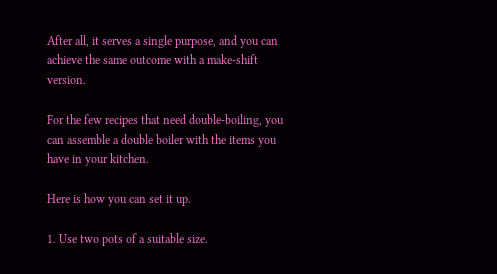After all, it serves a single purpose, and you can achieve the same outcome with a make-shift version.

For the few recipes that need double-boiling, you can assemble a double boiler with the items you have in your kitchen.

Here is how you can set it up.

1. Use two pots of a suitable size.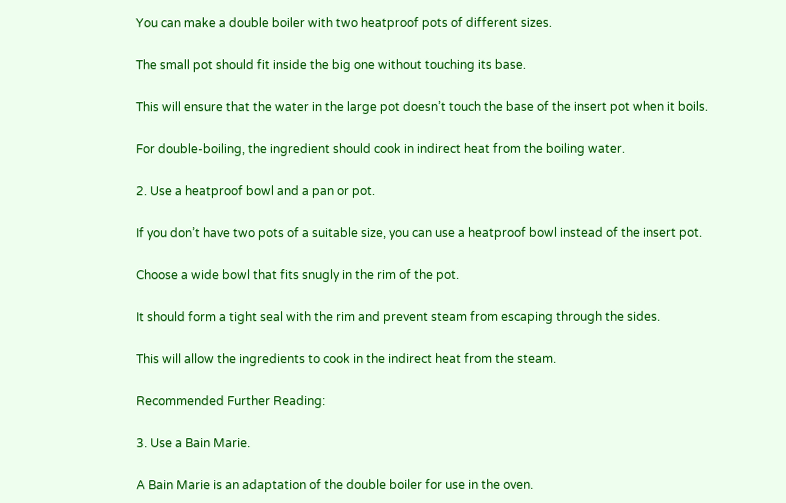You can make a double boiler with two heatproof pots of different sizes.

The small pot should fit inside the big one without touching its base.

This will ensure that the water in the large pot doesn’t touch the base of the insert pot when it boils.

For double-boiling, the ingredient should cook in indirect heat from the boiling water.

2. Use a heatproof bowl and a pan or pot.

If you don’t have two pots of a suitable size, you can use a heatproof bowl instead of the insert pot.

Choose a wide bowl that fits snugly in the rim of the pot.

It should form a tight seal with the rim and prevent steam from escaping through the sides.

This will allow the ingredients to cook in the indirect heat from the steam.

Recommended Further Reading:

3. Use a Bain Marie.

A Bain Marie is an adaptation of the double boiler for use in the oven.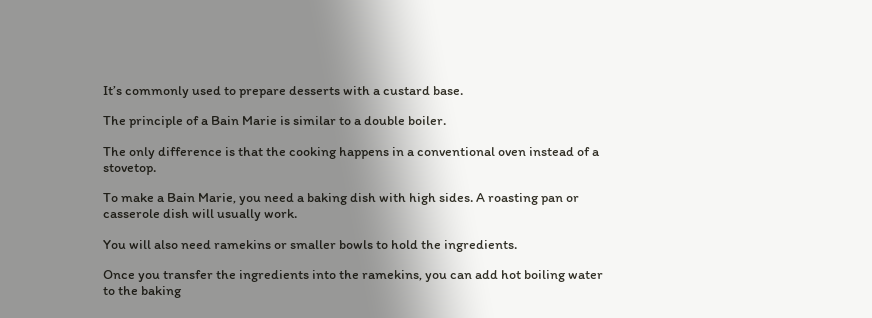It’s commonly used to prepare desserts with a custard base.

The principle of a Bain Marie is similar to a double boiler.

The only difference is that the cooking happens in a conventional oven instead of a stovetop.

To make a Bain Marie, you need a baking dish with high sides. A roasting pan or casserole dish will usually work.

You will also need ramekins or smaller bowls to hold the ingredients.

Once you transfer the ingredients into the ramekins, you can add hot boiling water to the baking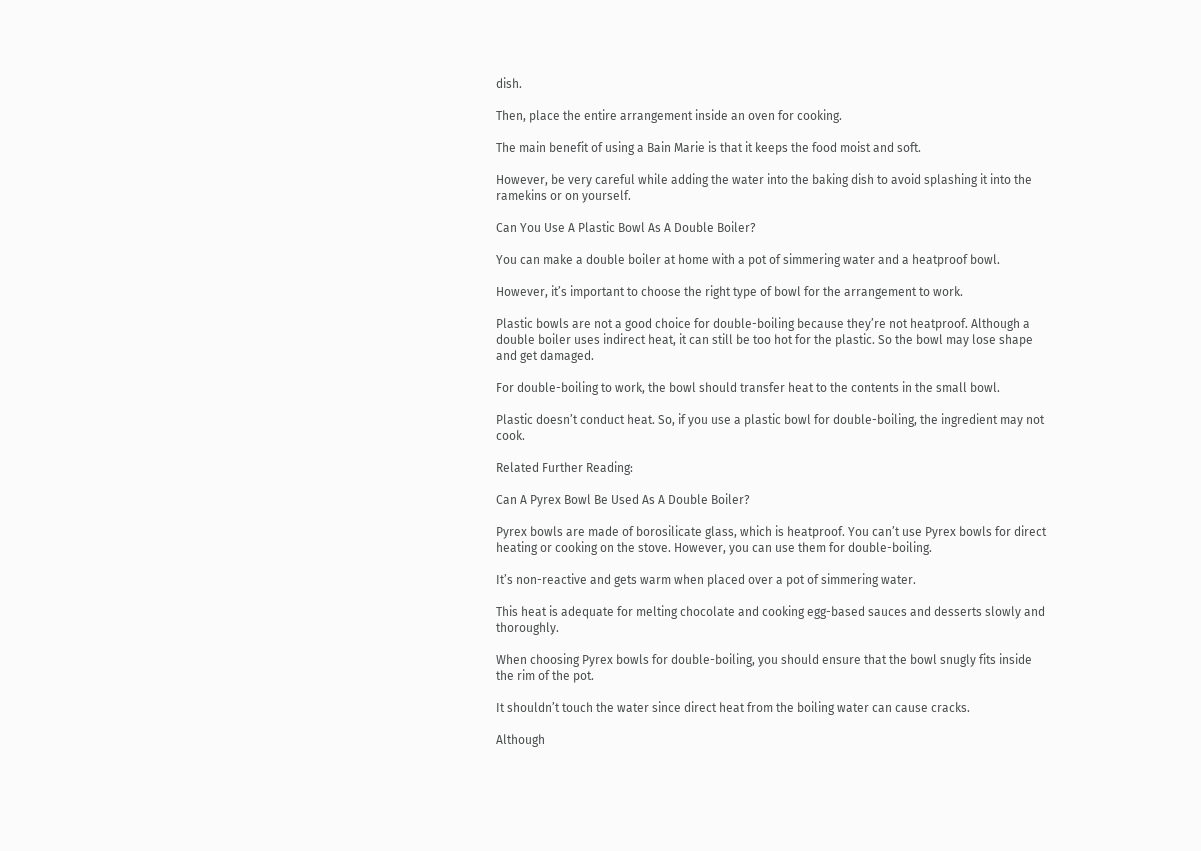dish.

Then, place the entire arrangement inside an oven for cooking.

The main benefit of using a Bain Marie is that it keeps the food moist and soft.

However, be very careful while adding the water into the baking dish to avoid splashing it into the ramekins or on yourself.

Can You Use A Plastic Bowl As A Double Boiler?

You can make a double boiler at home with a pot of simmering water and a heatproof bowl.

However, it’s important to choose the right type of bowl for the arrangement to work.

Plastic bowls are not a good choice for double-boiling because they’re not heatproof. Although a double boiler uses indirect heat, it can still be too hot for the plastic. So the bowl may lose shape and get damaged.

For double-boiling to work, the bowl should transfer heat to the contents in the small bowl.

Plastic doesn’t conduct heat. So, if you use a plastic bowl for double-boiling, the ingredient may not cook.

Related Further Reading:

Can A Pyrex Bowl Be Used As A Double Boiler?

Pyrex bowls are made of borosilicate glass, which is heatproof. You can’t use Pyrex bowls for direct heating or cooking on the stove. However, you can use them for double-boiling.

It’s non-reactive and gets warm when placed over a pot of simmering water.

This heat is adequate for melting chocolate and cooking egg-based sauces and desserts slowly and thoroughly.

When choosing Pyrex bowls for double-boiling, you should ensure that the bowl snugly fits inside the rim of the pot.

It shouldn’t touch the water since direct heat from the boiling water can cause cracks.

Although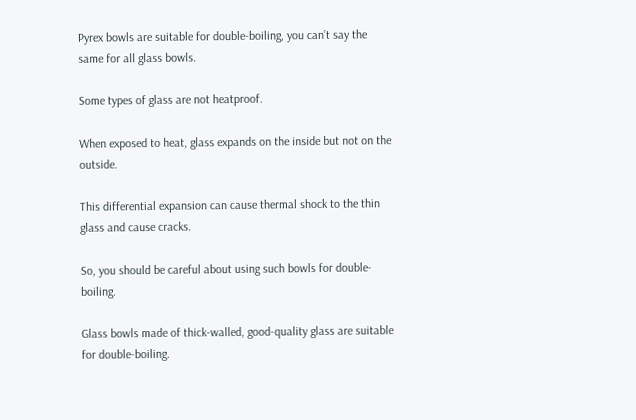Pyrex bowls are suitable for double-boiling, you can’t say the same for all glass bowls.

Some types of glass are not heatproof.

When exposed to heat, glass expands on the inside but not on the outside.

This differential expansion can cause thermal shock to the thin glass and cause cracks.

So, you should be careful about using such bowls for double-boiling.

Glass bowls made of thick-walled, good-quality glass are suitable for double-boiling.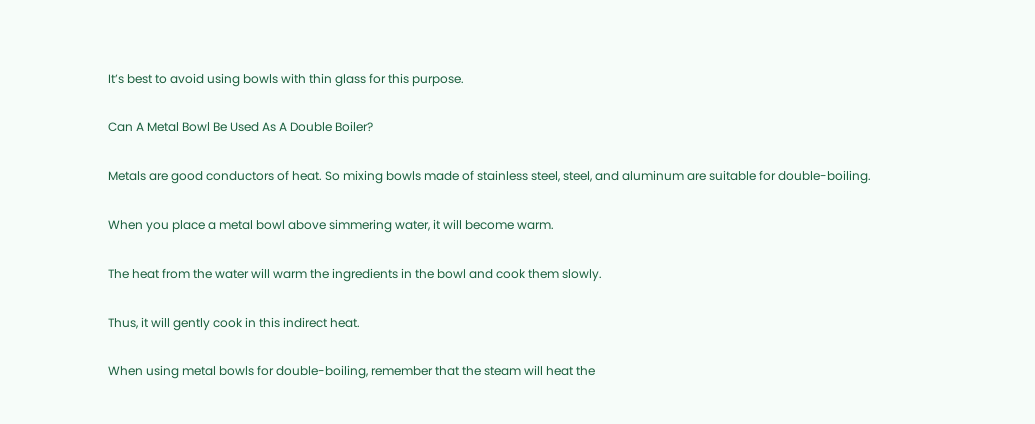It’s best to avoid using bowls with thin glass for this purpose.

Can A Metal Bowl Be Used As A Double Boiler?

Metals are good conductors of heat. So mixing bowls made of stainless steel, steel, and aluminum are suitable for double-boiling.

When you place a metal bowl above simmering water, it will become warm.

The heat from the water will warm the ingredients in the bowl and cook them slowly.

Thus, it will gently cook in this indirect heat.

When using metal bowls for double-boiling, remember that the steam will heat the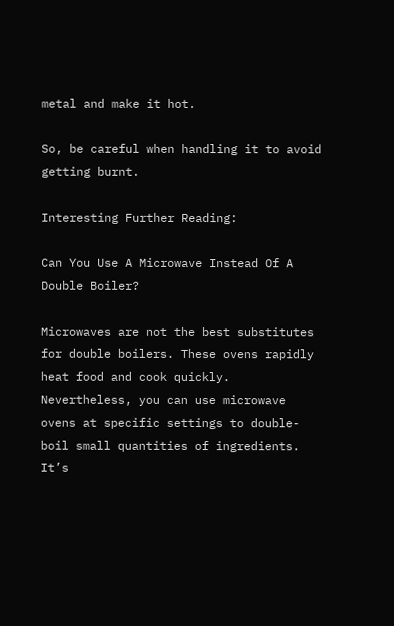metal and make it hot.

So, be careful when handling it to avoid getting burnt.

Interesting Further Reading:

Can You Use A Microwave Instead Of A Double Boiler?

Microwaves are not the best substitutes for double boilers. These ovens rapidly heat food and cook quickly. Nevertheless, you can use microwave ovens at specific settings to double-boil small quantities of ingredients. It’s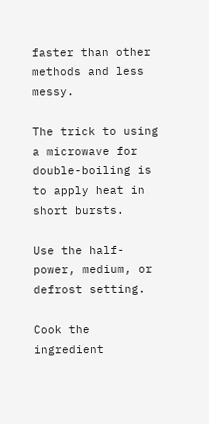faster than other methods and less messy.

The trick to using a microwave for double-boiling is to apply heat in short bursts.

Use the half-power, medium, or defrost setting.

Cook the ingredient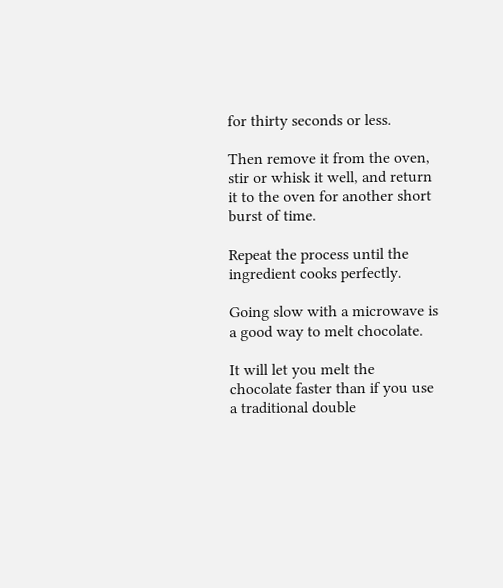for thirty seconds or less.

Then remove it from the oven, stir or whisk it well, and return it to the oven for another short burst of time.

Repeat the process until the ingredient cooks perfectly.

Going slow with a microwave is a good way to melt chocolate.

It will let you melt the chocolate faster than if you use a traditional double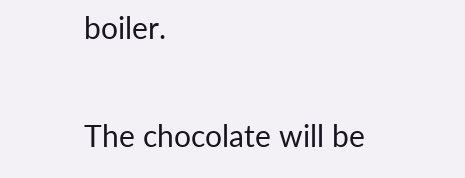boiler.

The chocolate will be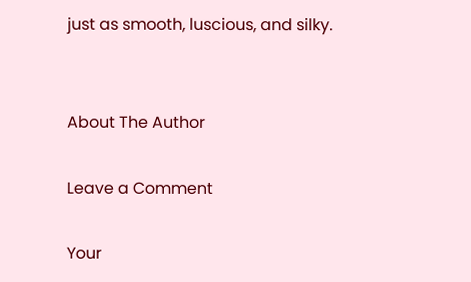just as smooth, luscious, and silky.


About The Author

Leave a Comment

Your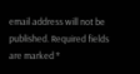email address will not be published. Required fields are marked *